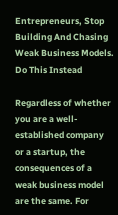Entrepreneurs, Stop Building And Chasing Weak Business Models. Do This Instead

Regardless of whether you are a well-established company or a startup, the consequences of a weak business model are the same. For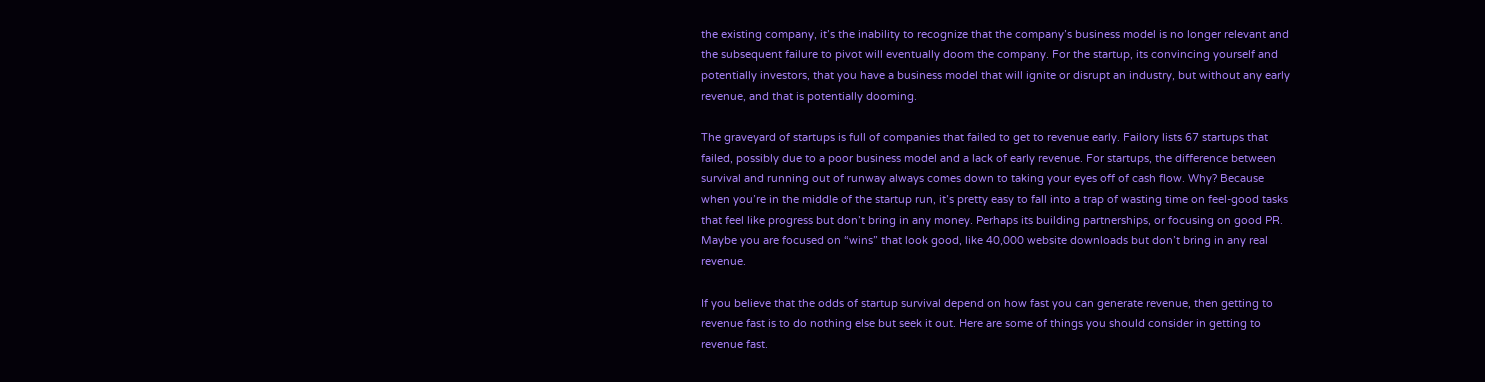the existing company, it’s the inability to recognize that the company’s business model is no longer relevant and the subsequent failure to pivot will eventually doom the company. For the startup, its convincing yourself and potentially investors, that you have a business model that will ignite or disrupt an industry, but without any early revenue, and that is potentially dooming.

The graveyard of startups is full of companies that failed to get to revenue early. Failory lists 67 startups that failed, possibly due to a poor business model and a lack of early revenue. For startups, the difference between survival and running out of runway always comes down to taking your eyes off of cash flow. Why? Because when you’re in the middle of the startup run, it’s pretty easy to fall into a trap of wasting time on feel-good tasks that feel like progress but don’t bring in any money. Perhaps its building partnerships, or focusing on good PR. Maybe you are focused on “wins” that look good, like 40,000 website downloads but don’t bring in any real revenue.

If you believe that the odds of startup survival depend on how fast you can generate revenue, then getting to revenue fast is to do nothing else but seek it out. Here are some of things you should consider in getting to revenue fast.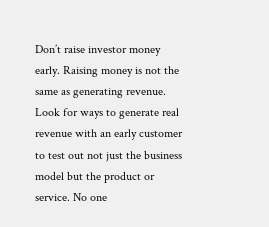Don’t raise investor money early. Raising money is not the same as generating revenue. Look for ways to generate real revenue with an early customer to test out not just the business model but the product or service. No one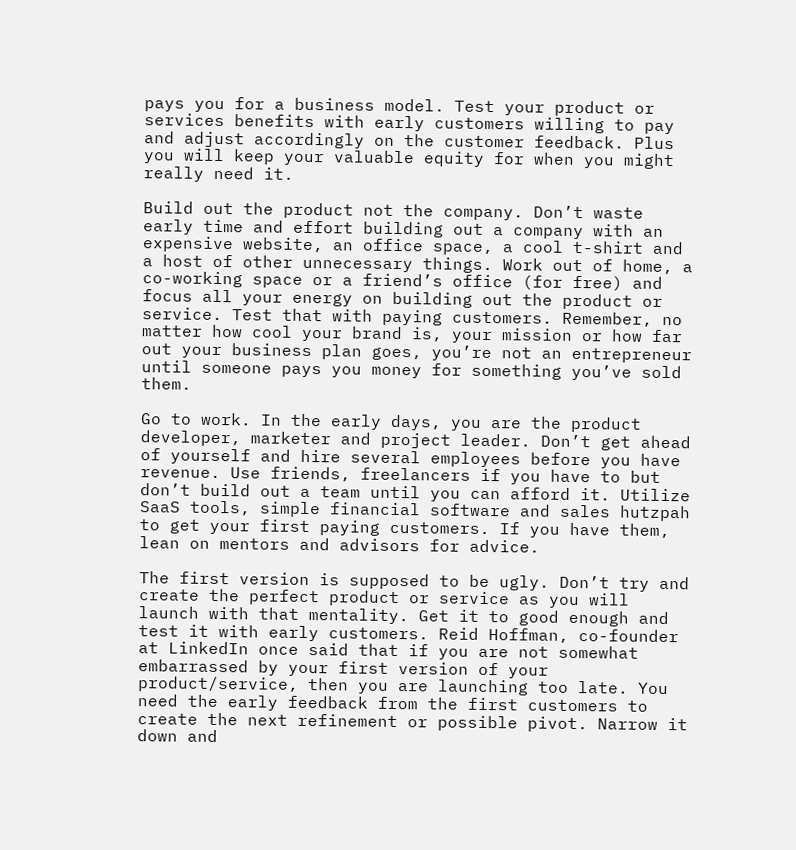pays you for a business model. Test your product or services benefits with early customers willing to pay and adjust accordingly on the customer feedback. Plus you will keep your valuable equity for when you might really need it.

Build out the product not the company. Don’t waste early time and effort building out a company with an expensive website, an office space, a cool t-shirt and a host of other unnecessary things. Work out of home, a co-working space or a friend’s office (for free) and focus all your energy on building out the product or service. Test that with paying customers. Remember, no matter how cool your brand is, your mission or how far out your business plan goes, you’re not an entrepreneur until someone pays you money for something you’ve sold them.

Go to work. In the early days, you are the product developer, marketer and project leader. Don’t get ahead of yourself and hire several employees before you have revenue. Use friends, freelancers if you have to but don’t build out a team until you can afford it. Utilize SaaS tools, simple financial software and sales hutzpah to get your first paying customers. If you have them, lean on mentors and advisors for advice.

The first version is supposed to be ugly. Don’t try and create the perfect product or service as you will launch with that mentality. Get it to good enough and test it with early customers. Reid Hoffman, co-founder at LinkedIn once said that if you are not somewhat embarrassed by your first version of your product/service, then you are launching too late. You need the early feedback from the first customers to create the next refinement or possible pivot. Narrow it down and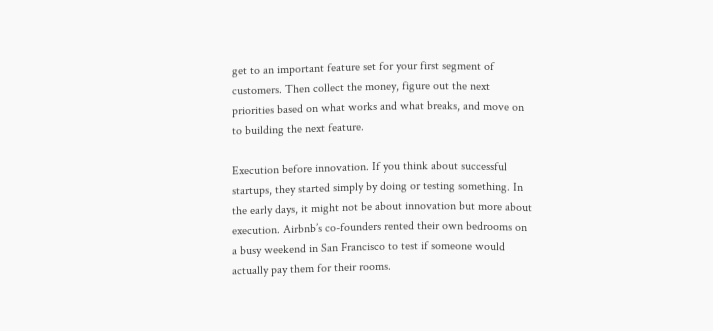get to an important feature set for your first segment of customers. Then collect the money, figure out the next priorities based on what works and what breaks, and move on to building the next feature.

Execution before innovation. If you think about successful startups, they started simply by doing or testing something. In the early days, it might not be about innovation but more about execution. Airbnb’s co-founders rented their own bedrooms on a busy weekend in San Francisco to test if someone would actually pay them for their rooms.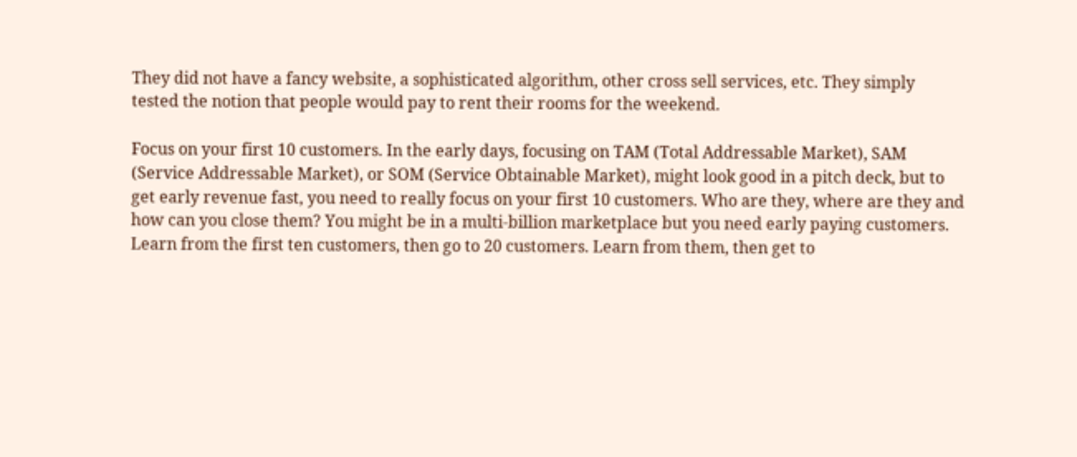They did not have a fancy website, a sophisticated algorithm, other cross sell services, etc. They simply tested the notion that people would pay to rent their rooms for the weekend.

Focus on your first 10 customers. In the early days, focusing on TAM (Total Addressable Market), SAM (Service Addressable Market), or SOM (Service Obtainable Market), might look good in a pitch deck, but to get early revenue fast, you need to really focus on your first 10 customers. Who are they, where are they and how can you close them? You might be in a multi-billion marketplace but you need early paying customers. Learn from the first ten customers, then go to 20 customers. Learn from them, then get to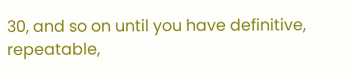30, and so on until you have definitive, repeatable,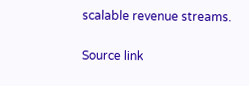scalable revenue streams.

Source link